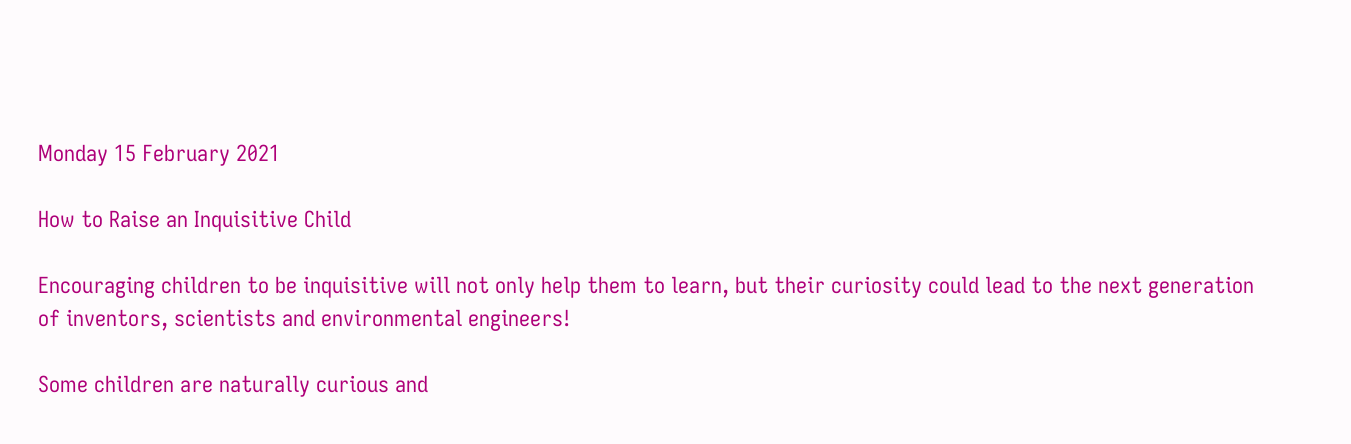Monday 15 February 2021

How to Raise an Inquisitive Child

Encouraging children to be inquisitive will not only help them to learn, but their curiosity could lead to the next generation of inventors, scientists and environmental engineers!

Some children are naturally curious and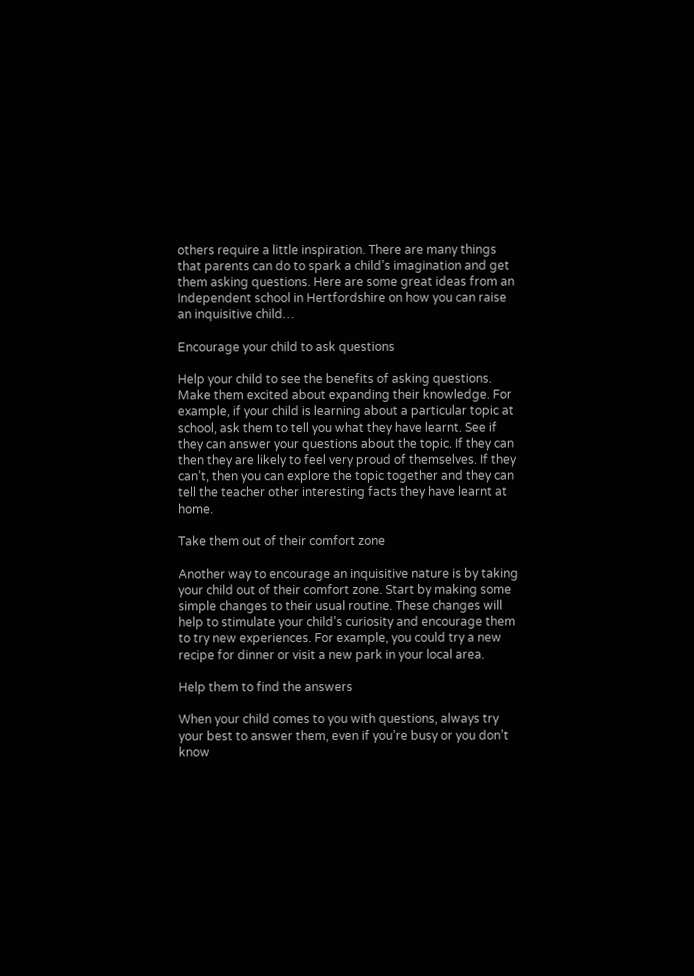others require a little inspiration. There are many things that parents can do to spark a child’s imagination and get them asking questions. Here are some great ideas from an Independent school in Hertfordshire on how you can raise an inquisitive child…

Encourage your child to ask questions

Help your child to see the benefits of asking questions. Make them excited about expanding their knowledge. For example, if your child is learning about a particular topic at school, ask them to tell you what they have learnt. See if they can answer your questions about the topic. If they can then they are likely to feel very proud of themselves. If they can’t, then you can explore the topic together and they can tell the teacher other interesting facts they have learnt at home.

Take them out of their comfort zone

Another way to encourage an inquisitive nature is by taking your child out of their comfort zone. Start by making some simple changes to their usual routine. These changes will help to stimulate your child’s curiosity and encourage them to try new experiences. For example, you could try a new recipe for dinner or visit a new park in your local area.

Help them to find the answers

When your child comes to you with questions, always try your best to answer them, even if you’re busy or you don’t know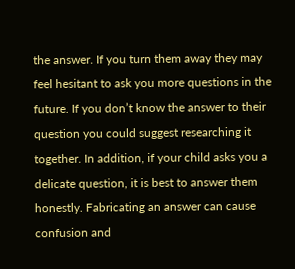the answer. If you turn them away they may feel hesitant to ask you more questions in the future. If you don’t know the answer to their question you could suggest researching it together. In addition, if your child asks you a delicate question, it is best to answer them honestly. Fabricating an answer can cause confusion and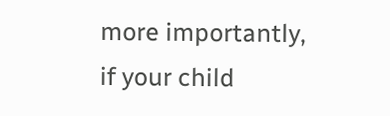more importantly, if your child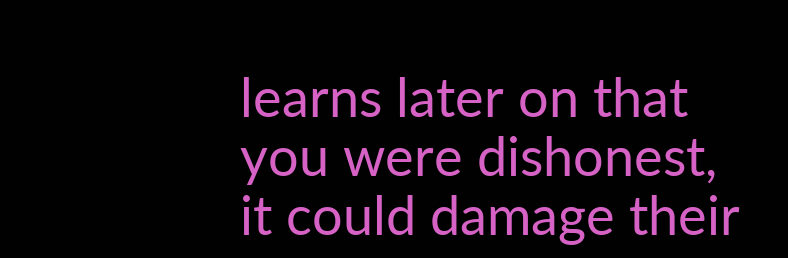learns later on that you were dishonest, it could damage their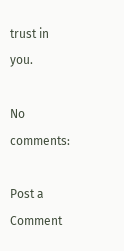trust in you.

No comments:

Post a Comment